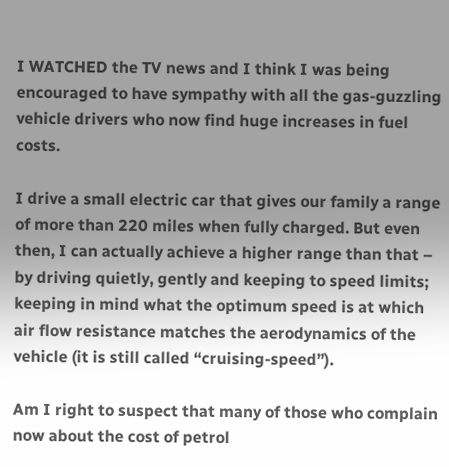I WATCHED the TV news and I think I was being encouraged to have sympathy with all the gas-guzzling vehicle drivers who now find huge increases in fuel costs.

I drive a small electric car that gives our family a range of more than 220 miles when fully charged. But even then, I can actually achieve a higher range than that – by driving quietly, gently and keeping to speed limits; keeping in mind what the optimum speed is at which air flow resistance matches the aerodynamics of the vehicle (it is still called “cruising-speed”).

Am I right to suspect that many of those who complain now about the cost of petrol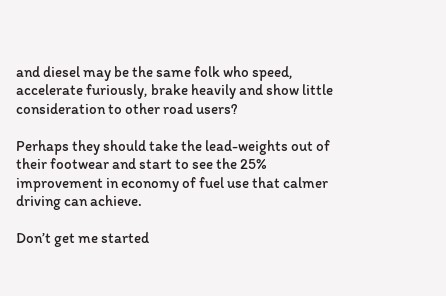and diesel may be the same folk who speed, accelerate furiously, brake heavily and show little consideration to other road users?

Perhaps they should take the lead-weights out of their footwear and start to see the 25% improvement in economy of fuel use that calmer driving can achieve.

Don’t get me started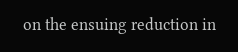on the ensuing reduction in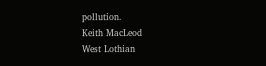pollution.
Keith MacLeod
West Lothian